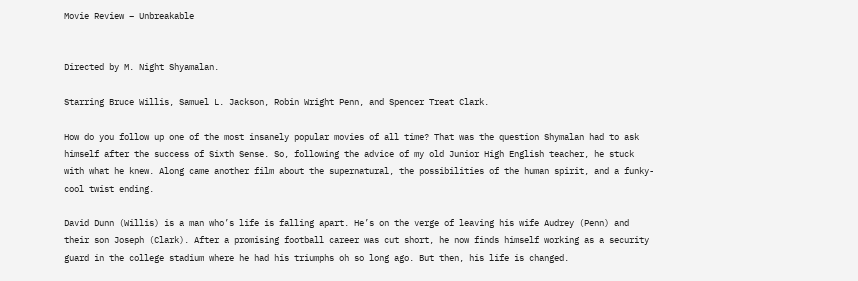Movie Review – Unbreakable


Directed by M. Night Shyamalan.

Starring Bruce Willis, Samuel L. Jackson, Robin Wright Penn, and Spencer Treat Clark.

How do you follow up one of the most insanely popular movies of all time? That was the question Shymalan had to ask himself after the success of Sixth Sense. So, following the advice of my old Junior High English teacher, he stuck with what he knew. Along came another film about the supernatural, the possibilities of the human spirit, and a funky-cool twist ending.

David Dunn (Willis) is a man who’s life is falling apart. He’s on the verge of leaving his wife Audrey (Penn) and their son Joseph (Clark). After a promising football career was cut short, he now finds himself working as a security guard in the college stadium where he had his triumphs oh so long ago. But then, his life is changed.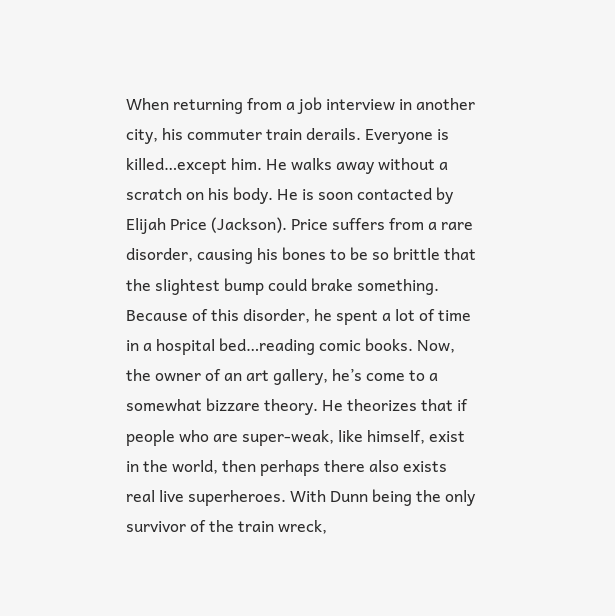When returning from a job interview in another city, his commuter train derails. Everyone is killed…except him. He walks away without a scratch on his body. He is soon contacted by Elijah Price (Jackson). Price suffers from a rare disorder, causing his bones to be so brittle that the slightest bump could brake something. Because of this disorder, he spent a lot of time in a hospital bed…reading comic books. Now, the owner of an art gallery, he’s come to a somewhat bizzare theory. He theorizes that if people who are super-weak, like himself, exist in the world, then perhaps there also exists real live superheroes. With Dunn being the only survivor of the train wreck,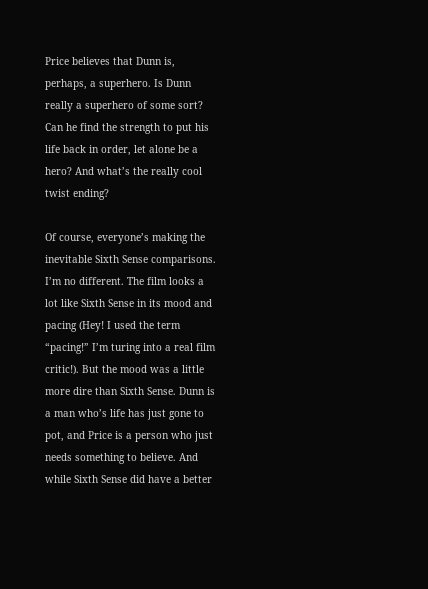Price believes that Dunn is, perhaps, a superhero. Is Dunn really a superhero of some sort? Can he find the strength to put his life back in order, let alone be a hero? And what’s the really cool twist ending?

Of course, everyone’s making the inevitable Sixth Sense comparisons. I’m no different. The film looks a lot like Sixth Sense in its mood and pacing (Hey! I used the term “pacing!” I’m turing into a real film critic!). But the mood was a little more dire than Sixth Sense. Dunn is a man who’s life has just gone to pot, and Price is a person who just needs something to believe. And while Sixth Sense did have a better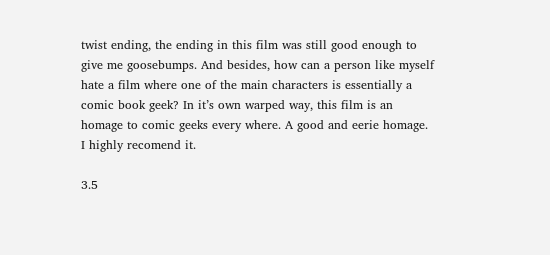twist ending, the ending in this film was still good enough to give me goosebumps. And besides, how can a person like myself hate a film where one of the main characters is essentially a comic book geek? In it’s own warped way, this film is an homage to comic geeks every where. A good and eerie homage. I highly recomend it.

3.5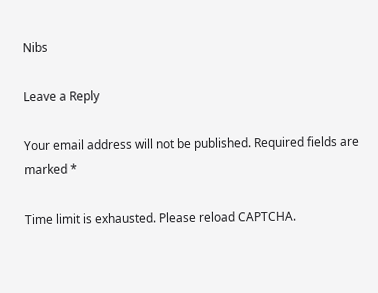Nibs

Leave a Reply

Your email address will not be published. Required fields are marked *

Time limit is exhausted. Please reload CAPTCHA.